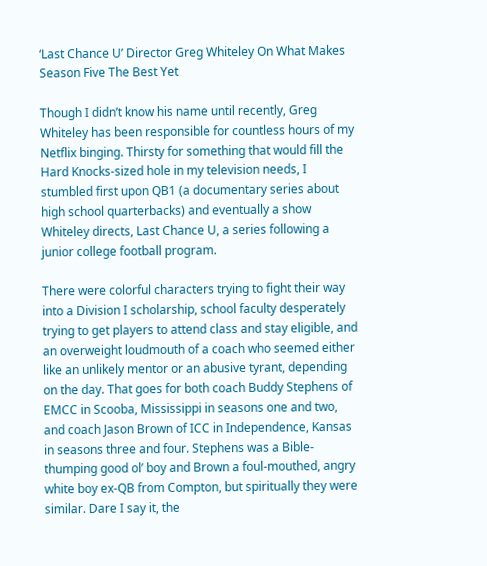‘Last Chance U’ Director Greg Whiteley On What Makes Season Five The Best Yet

Though I didn’t know his name until recently, Greg Whiteley has been responsible for countless hours of my Netflix binging. Thirsty for something that would fill the Hard Knocks-sized hole in my television needs, I stumbled first upon QB1 (a documentary series about high school quarterbacks) and eventually a show Whiteley directs, Last Chance U, a series following a junior college football program.

There were colorful characters trying to fight their way into a Division I scholarship, school faculty desperately trying to get players to attend class and stay eligible, and an overweight loudmouth of a coach who seemed either like an unlikely mentor or an abusive tyrant, depending on the day. That goes for both coach Buddy Stephens of EMCC in Scooba, Mississippi in seasons one and two, and coach Jason Brown of ICC in Independence, Kansas in seasons three and four. Stephens was a Bible-thumping good ol’ boy and Brown a foul-mouthed, angry white boy ex-QB from Compton, but spiritually they were similar. Dare I say it, the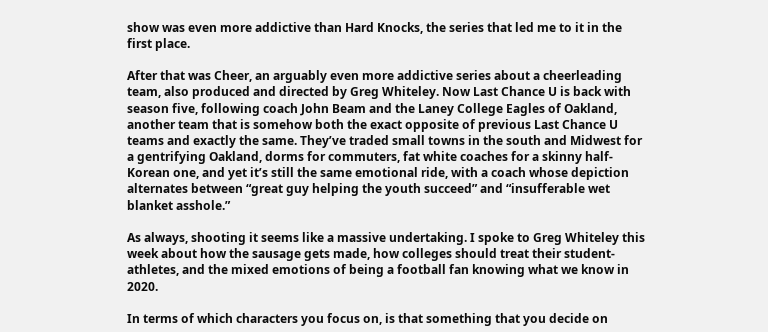show was even more addictive than Hard Knocks, the series that led me to it in the first place.

After that was Cheer, an arguably even more addictive series about a cheerleading team, also produced and directed by Greg Whiteley. Now Last Chance U is back with season five, following coach John Beam and the Laney College Eagles of Oakland, another team that is somehow both the exact opposite of previous Last Chance U teams and exactly the same. They’ve traded small towns in the south and Midwest for a gentrifying Oakland, dorms for commuters, fat white coaches for a skinny half-Korean one, and yet it’s still the same emotional ride, with a coach whose depiction alternates between “great guy helping the youth succeed” and “insufferable wet blanket asshole.”

As always, shooting it seems like a massive undertaking. I spoke to Greg Whiteley this week about how the sausage gets made, how colleges should treat their student-athletes, and the mixed emotions of being a football fan knowing what we know in 2020.

In terms of which characters you focus on, is that something that you decide on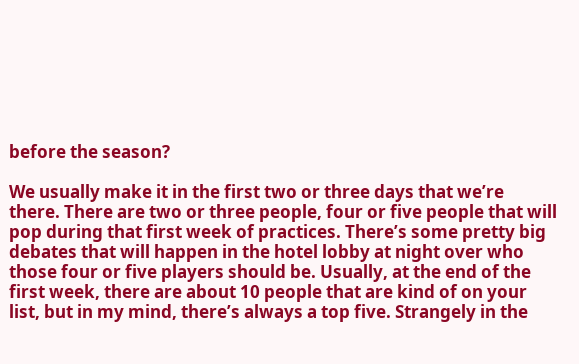before the season?

We usually make it in the first two or three days that we’re there. There are two or three people, four or five people that will pop during that first week of practices. There’s some pretty big debates that will happen in the hotel lobby at night over who those four or five players should be. Usually, at the end of the first week, there are about 10 people that are kind of on your list, but in my mind, there’s always a top five. Strangely in the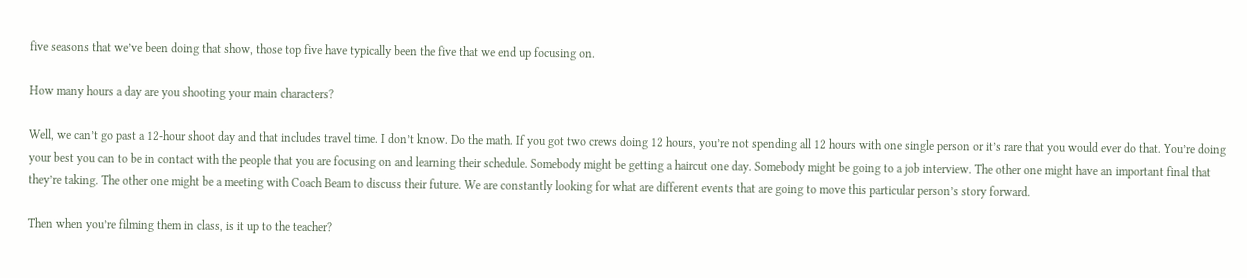five seasons that we’ve been doing that show, those top five have typically been the five that we end up focusing on.

How many hours a day are you shooting your main characters?

Well, we can’t go past a 12-hour shoot day and that includes travel time. I don’t know. Do the math. If you got two crews doing 12 hours, you’re not spending all 12 hours with one single person or it’s rare that you would ever do that. You’re doing your best you can to be in contact with the people that you are focusing on and learning their schedule. Somebody might be getting a haircut one day. Somebody might be going to a job interview. The other one might have an important final that they’re taking. The other one might be a meeting with Coach Beam to discuss their future. We are constantly looking for what are different events that are going to move this particular person’s story forward.

Then when you’re filming them in class, is it up to the teacher?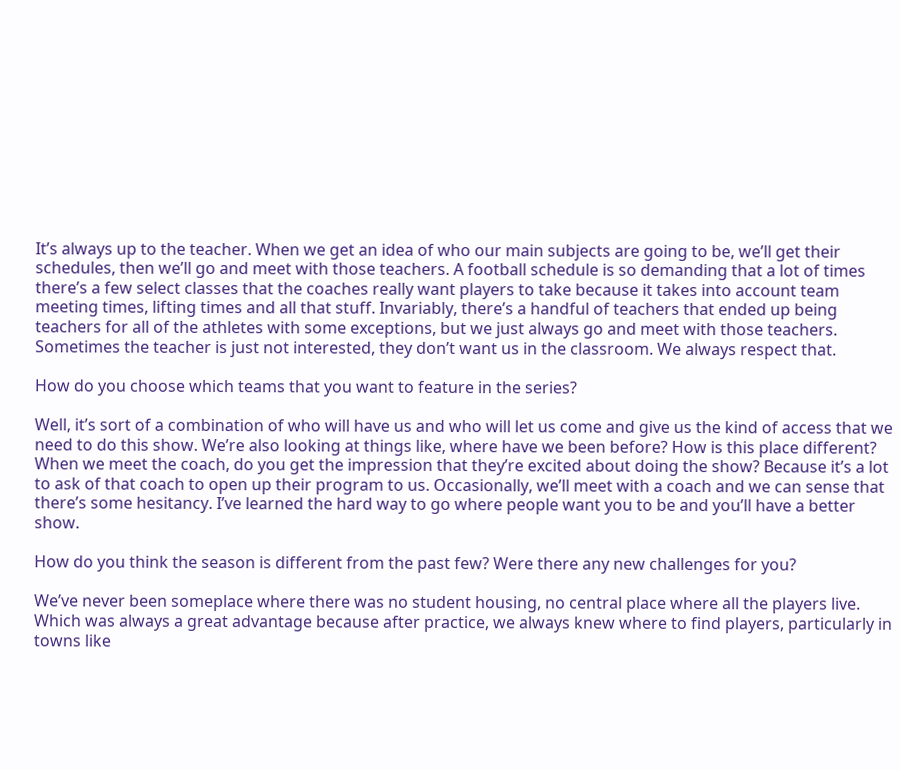It’s always up to the teacher. When we get an idea of who our main subjects are going to be, we’ll get their schedules, then we’ll go and meet with those teachers. A football schedule is so demanding that a lot of times there’s a few select classes that the coaches really want players to take because it takes into account team meeting times, lifting times and all that stuff. Invariably, there’s a handful of teachers that ended up being teachers for all of the athletes with some exceptions, but we just always go and meet with those teachers. Sometimes the teacher is just not interested, they don’t want us in the classroom. We always respect that.

How do you choose which teams that you want to feature in the series?

Well, it’s sort of a combination of who will have us and who will let us come and give us the kind of access that we need to do this show. We’re also looking at things like, where have we been before? How is this place different? When we meet the coach, do you get the impression that they’re excited about doing the show? Because it’s a lot to ask of that coach to open up their program to us. Occasionally, we’ll meet with a coach and we can sense that there’s some hesitancy. I’ve learned the hard way to go where people want you to be and you’ll have a better show.

How do you think the season is different from the past few? Were there any new challenges for you?

We’ve never been someplace where there was no student housing, no central place where all the players live. Which was always a great advantage because after practice, we always knew where to find players, particularly in towns like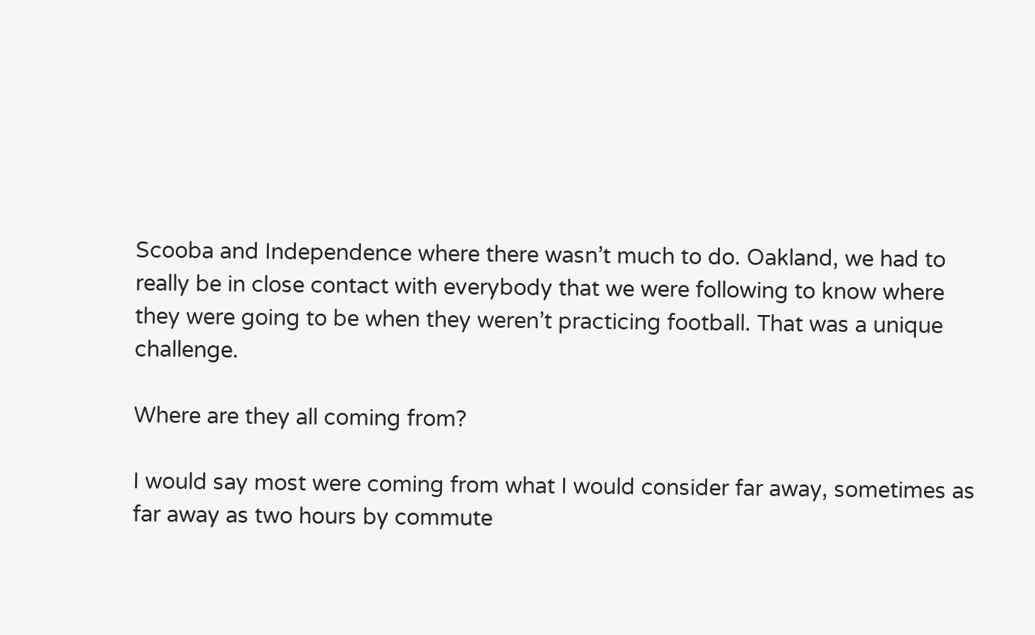Scooba and Independence where there wasn’t much to do. Oakland, we had to really be in close contact with everybody that we were following to know where they were going to be when they weren’t practicing football. That was a unique challenge.

Where are they all coming from?

I would say most were coming from what I would consider far away, sometimes as far away as two hours by commute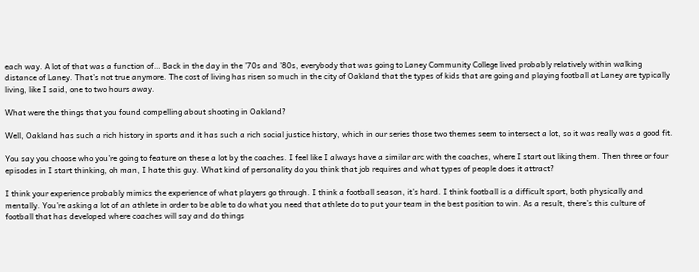each way. A lot of that was a function of… Back in the day in the ’70s and ’80s, everybody that was going to Laney Community College lived probably relatively within walking distance of Laney. That’s not true anymore. The cost of living has risen so much in the city of Oakland that the types of kids that are going and playing football at Laney are typically living, like I said, one to two hours away.

What were the things that you found compelling about shooting in Oakland?

Well, Oakland has such a rich history in sports and it has such a rich social justice history, which in our series those two themes seem to intersect a lot, so it was really was a good fit.

You say you choose who you’re going to feature on these a lot by the coaches. I feel like I always have a similar arc with the coaches, where I start out liking them. Then three or four episodes in I start thinking, oh man, I hate this guy. What kind of personality do you think that job requires and what types of people does it attract?

I think your experience probably mimics the experience of what players go through. I think a football season, it’s hard. I think football is a difficult sport, both physically and mentally. You’re asking a lot of an athlete in order to be able to do what you need that athlete do to put your team in the best position to win. As a result, there’s this culture of football that has developed where coaches will say and do things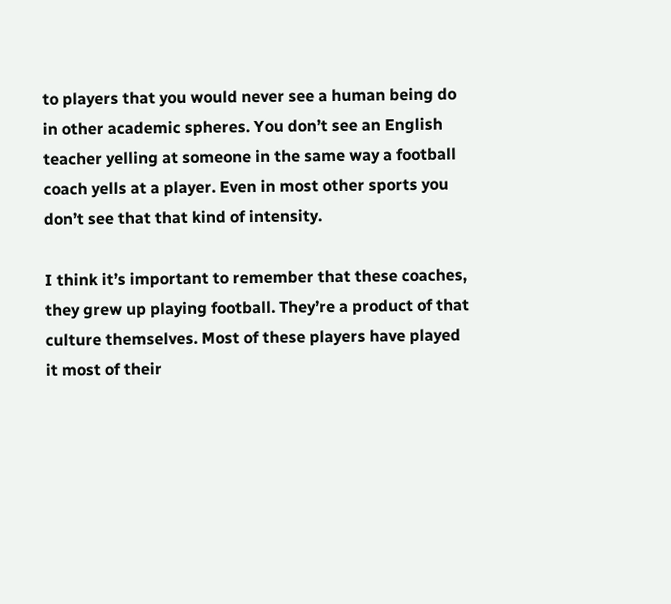to players that you would never see a human being do in other academic spheres. You don’t see an English teacher yelling at someone in the same way a football coach yells at a player. Even in most other sports you don’t see that that kind of intensity.

I think it’s important to remember that these coaches, they grew up playing football. They’re a product of that culture themselves. Most of these players have played it most of their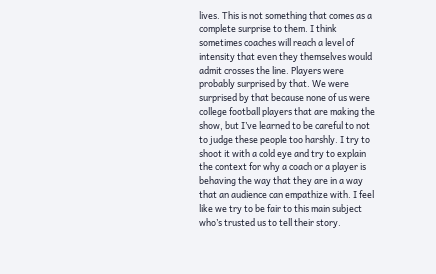lives. This is not something that comes as a complete surprise to them. I think sometimes coaches will reach a level of intensity that even they themselves would admit crosses the line. Players were probably surprised by that. We were surprised by that because none of us were college football players that are making the show, but I’ve learned to be careful to not to judge these people too harshly. I try to shoot it with a cold eye and try to explain the context for why a coach or a player is behaving the way that they are in a way that an audience can empathize with. I feel like we try to be fair to this main subject who’s trusted us to tell their story.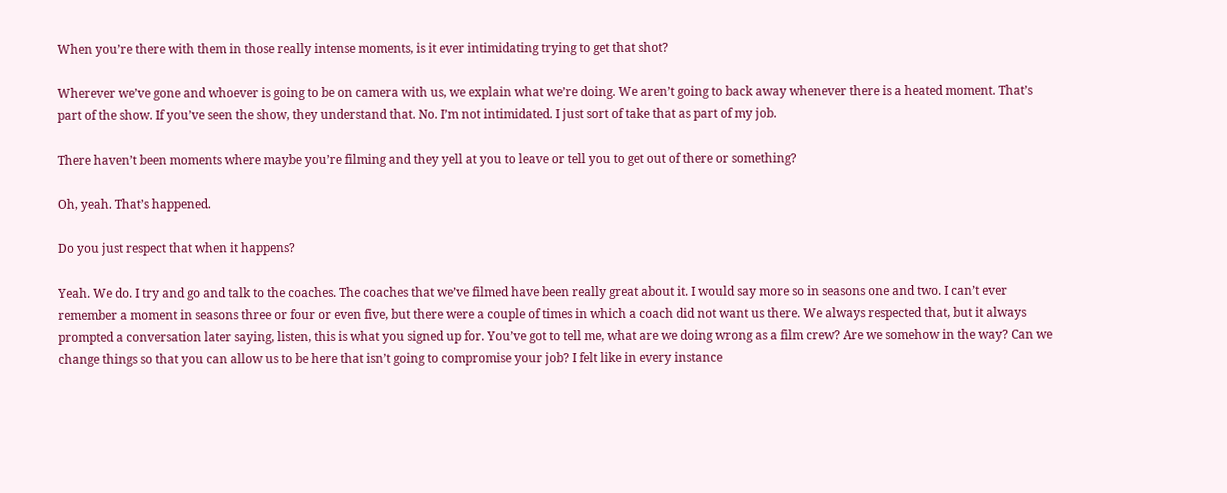When you’re there with them in those really intense moments, is it ever intimidating trying to get that shot?

Wherever we’ve gone and whoever is going to be on camera with us, we explain what we’re doing. We aren’t going to back away whenever there is a heated moment. That’s part of the show. If you’ve seen the show, they understand that. No. I’m not intimidated. I just sort of take that as part of my job.

There haven’t been moments where maybe you’re filming and they yell at you to leave or tell you to get out of there or something?

Oh, yeah. That’s happened.

Do you just respect that when it happens?

Yeah. We do. I try and go and talk to the coaches. The coaches that we’ve filmed have been really great about it. I would say more so in seasons one and two. I can’t ever remember a moment in seasons three or four or even five, but there were a couple of times in which a coach did not want us there. We always respected that, but it always prompted a conversation later saying, listen, this is what you signed up for. You’ve got to tell me, what are we doing wrong as a film crew? Are we somehow in the way? Can we change things so that you can allow us to be here that isn’t going to compromise your job? I felt like in every instance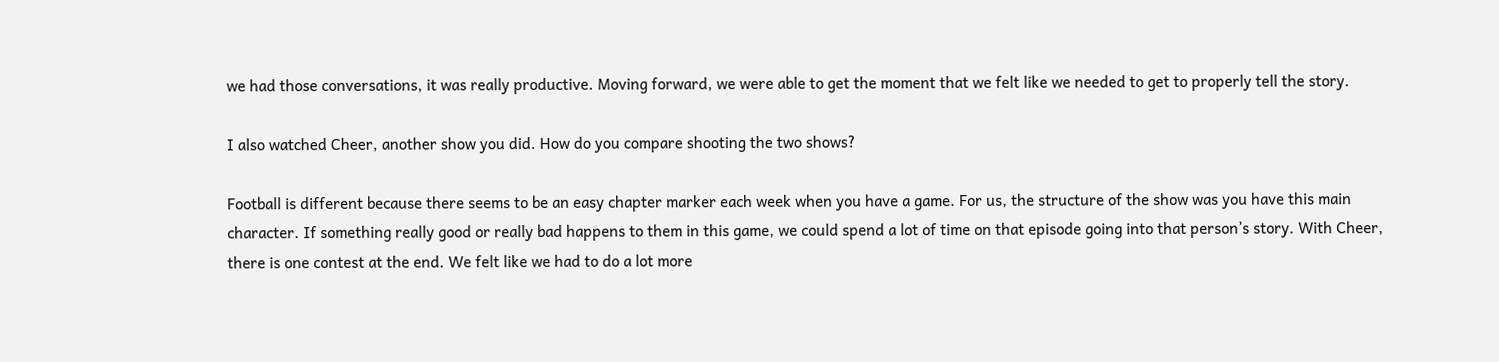we had those conversations, it was really productive. Moving forward, we were able to get the moment that we felt like we needed to get to properly tell the story.

I also watched Cheer, another show you did. How do you compare shooting the two shows?

Football is different because there seems to be an easy chapter marker each week when you have a game. For us, the structure of the show was you have this main character. If something really good or really bad happens to them in this game, we could spend a lot of time on that episode going into that person’s story. With Cheer, there is one contest at the end. We felt like we had to do a lot more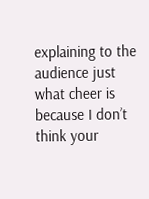explaining to the audience just what cheer is because I don’t think your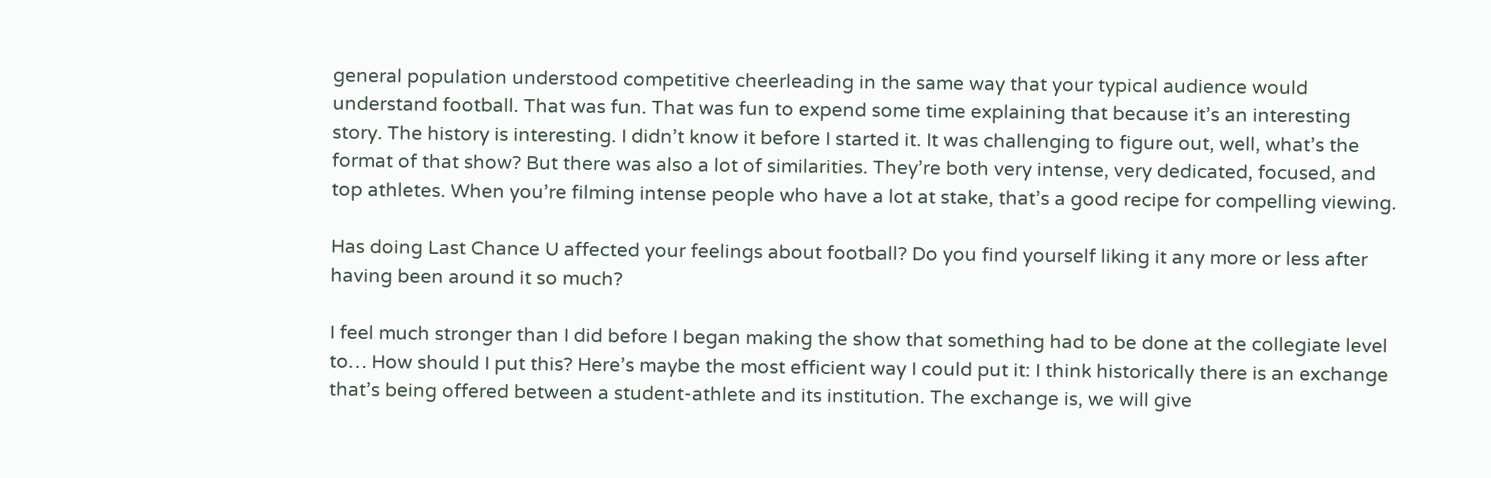general population understood competitive cheerleading in the same way that your typical audience would understand football. That was fun. That was fun to expend some time explaining that because it’s an interesting story. The history is interesting. I didn’t know it before I started it. It was challenging to figure out, well, what’s the format of that show? But there was also a lot of similarities. They’re both very intense, very dedicated, focused, and top athletes. When you’re filming intense people who have a lot at stake, that’s a good recipe for compelling viewing.

Has doing Last Chance U affected your feelings about football? Do you find yourself liking it any more or less after having been around it so much?

I feel much stronger than I did before I began making the show that something had to be done at the collegiate level to… How should I put this? Here’s maybe the most efficient way I could put it: I think historically there is an exchange that’s being offered between a student-athlete and its institution. The exchange is, we will give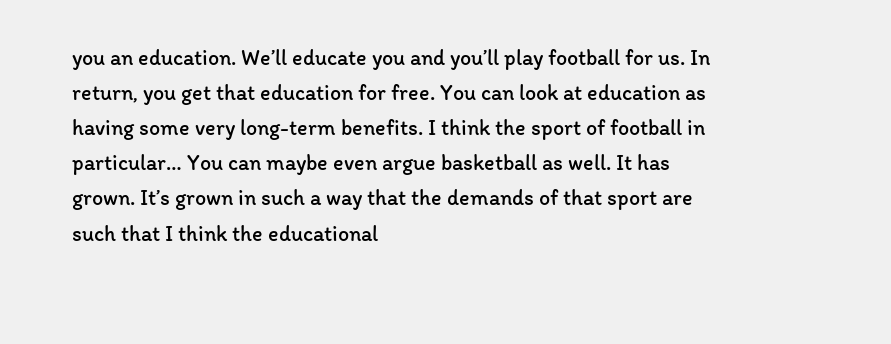you an education. We’ll educate you and you’ll play football for us. In return, you get that education for free. You can look at education as having some very long-term benefits. I think the sport of football in particular… You can maybe even argue basketball as well. It has grown. It’s grown in such a way that the demands of that sport are such that I think the educational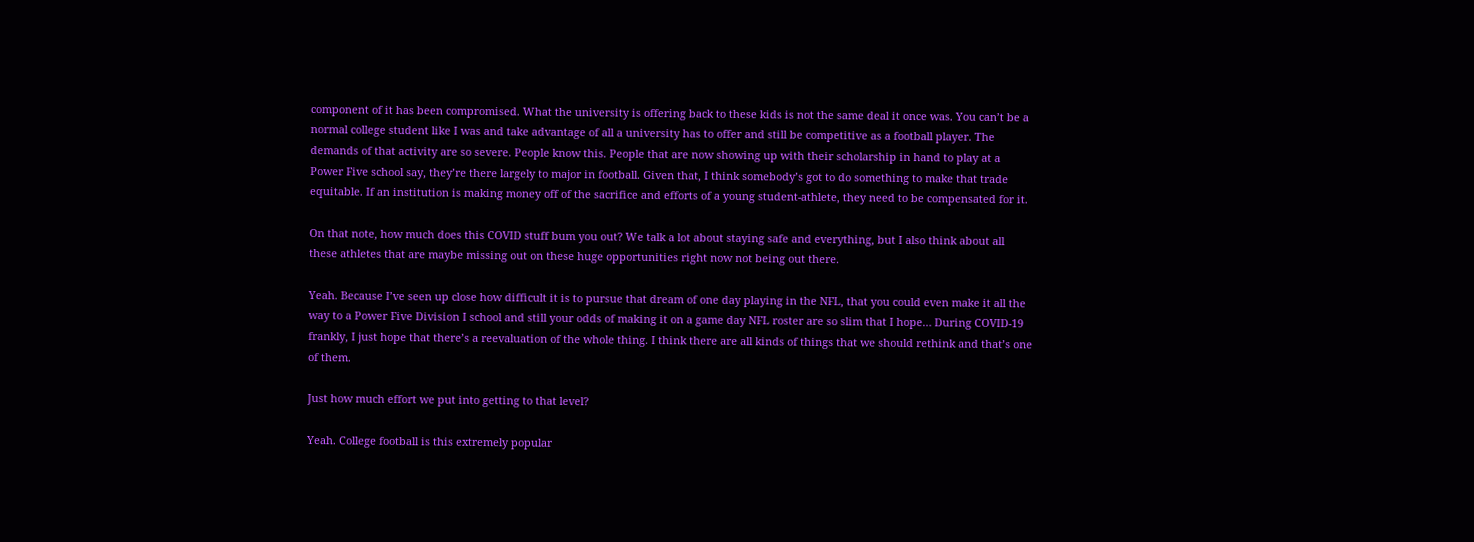component of it has been compromised. What the university is offering back to these kids is not the same deal it once was. You can’t be a normal college student like I was and take advantage of all a university has to offer and still be competitive as a football player. The demands of that activity are so severe. People know this. People that are now showing up with their scholarship in hand to play at a Power Five school say, they’re there largely to major in football. Given that, I think somebody’s got to do something to make that trade equitable. If an institution is making money off of the sacrifice and efforts of a young student-athlete, they need to be compensated for it.

On that note, how much does this COVID stuff bum you out? We talk a lot about staying safe and everything, but I also think about all these athletes that are maybe missing out on these huge opportunities right now not being out there.

Yeah. Because I’ve seen up close how difficult it is to pursue that dream of one day playing in the NFL, that you could even make it all the way to a Power Five Division I school and still your odds of making it on a game day NFL roster are so slim that I hope… During COVID-19 frankly, I just hope that there’s a reevaluation of the whole thing. I think there are all kinds of things that we should rethink and that’s one of them.

Just how much effort we put into getting to that level?

Yeah. College football is this extremely popular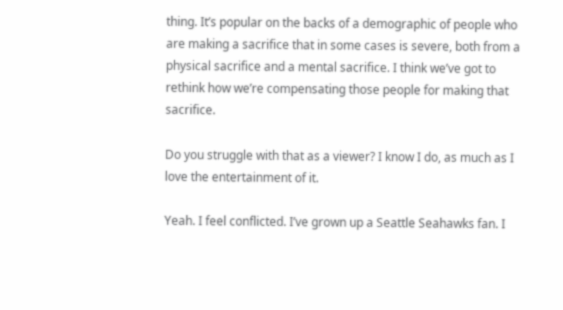thing. It’s popular on the backs of a demographic of people who are making a sacrifice that in some cases is severe, both from a physical sacrifice and a mental sacrifice. I think we’ve got to rethink how we’re compensating those people for making that sacrifice.

Do you struggle with that as a viewer? I know I do, as much as I love the entertainment of it.

Yeah. I feel conflicted. I’ve grown up a Seattle Seahawks fan. I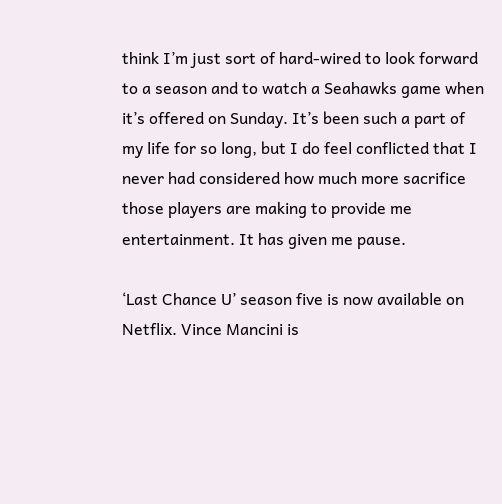think I’m just sort of hard-wired to look forward to a season and to watch a Seahawks game when it’s offered on Sunday. It’s been such a part of my life for so long, but I do feel conflicted that I never had considered how much more sacrifice those players are making to provide me entertainment. It has given me pause.

‘Last Chance U’ season five is now available on Netflix. Vince Mancini is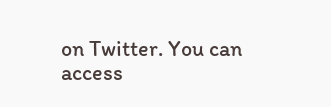on Twitter. You can access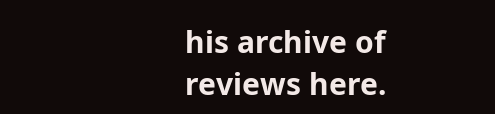his archive of reviews here.